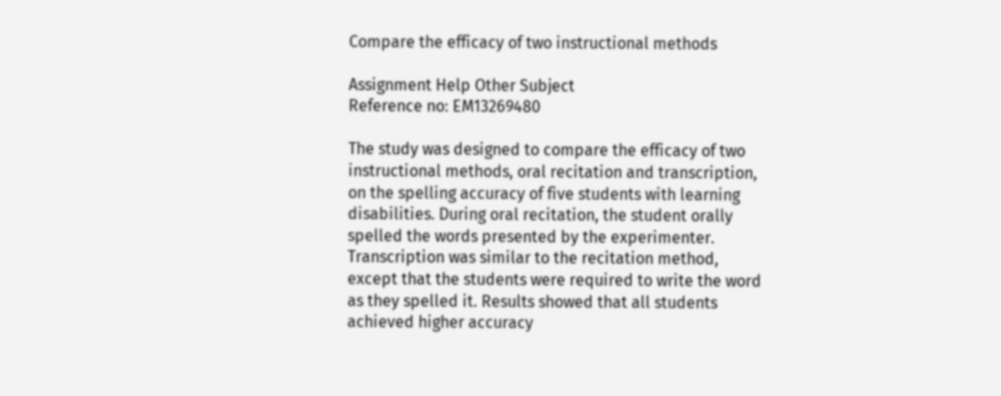Compare the efficacy of two instructional methods

Assignment Help Other Subject
Reference no: EM13269480

The study was designed to compare the efficacy of two instructional methods, oral recitation and transcription, on the spelling accuracy of five students with learning disabilities. During oral recitation, the student orally spelled the words presented by the experimenter. Transcription was similar to the recitation method, except that the students were required to write the word as they spelled it. Results showed that all students achieved higher accuracy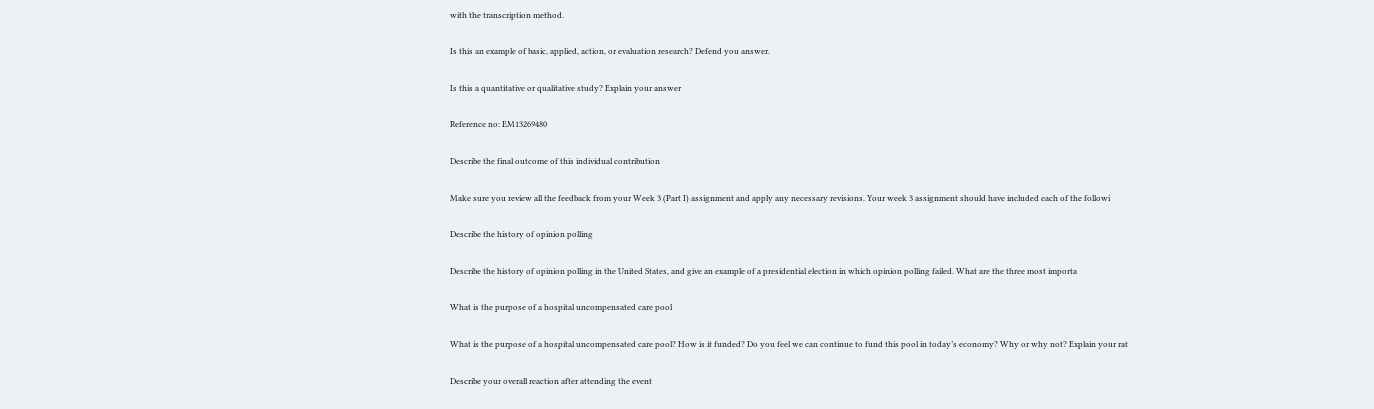with the transcription method.

Is this an example of basic, applied, action, or evaluation research? Defend you answer.

Is this a quantitative or qualitative study? Explain your answer

Reference no: EM13269480

Describe the final outcome of this individual contribution

Make sure you review all the feedback from your Week 3 (Part I) assignment and apply any necessary revisions. Your week 3 assignment should have included each of the followi

Describe the history of opinion polling

Describe the history of opinion polling in the United States, and give an example of a presidential election in which opinion polling failed. What are the three most importa

What is the purpose of a hospital uncompensated care pool

What is the purpose of a hospital uncompensated care pool? How is it funded? Do you feel we can continue to fund this pool in today’s economy? Why or why not? Explain your rat

Describe your overall reaction after attending the event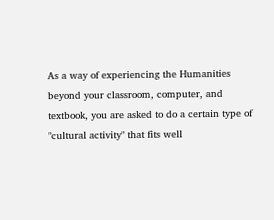As a way of experiencing the Humanities beyond your classroom, computer, and textbook, you are asked to do a certain type of "cultural activity" that fits well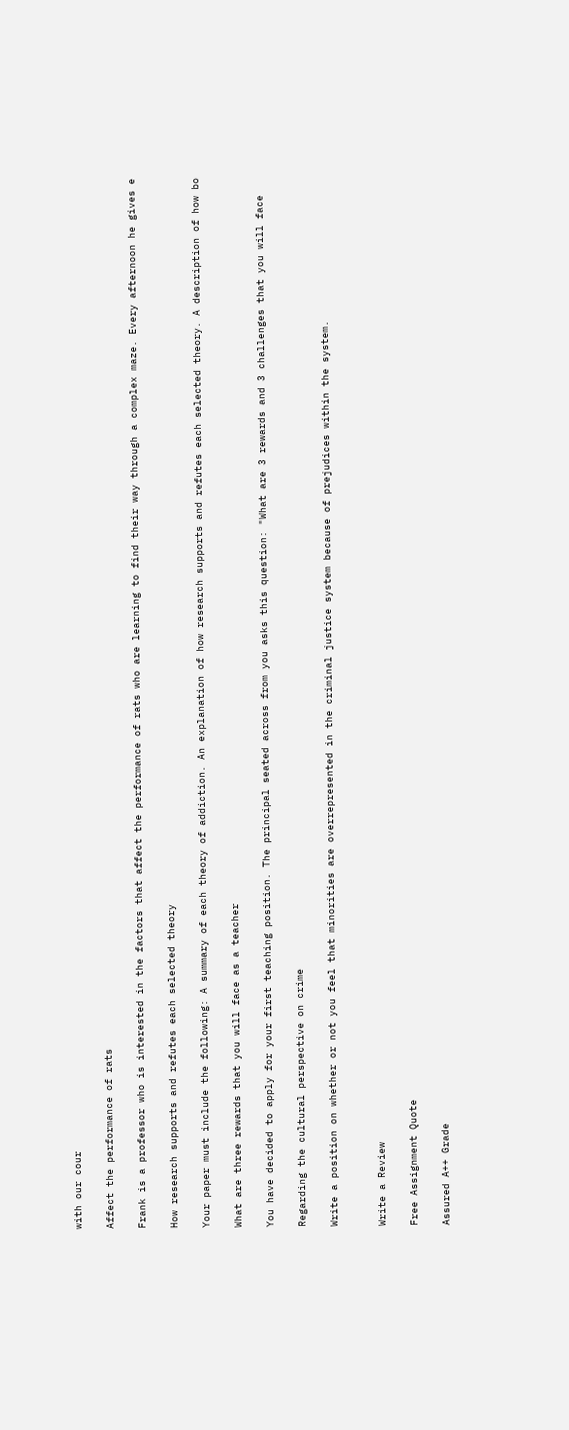with our cour

Affect the performance of rats

Frank is a professor who is interested in the factors that affect the performance of rats who are learning to find their way through a complex maze. Every afternoon he gives e

How research supports and refutes each selected theory

Your paper must include the following: A summary of each theory of addiction. An explanation of how research supports and refutes each selected theory. A description of how bo

What are three rewards that you will face as a teacher

You have decided to apply for your first teaching position. The principal seated across from you asks this question: "What are 3 rewards and 3 challenges that you will face

Regarding the cultural perspective on crime

Write a position on whether or not you feel that minorities are overrepresented in the criminal justice system because of prejudices within the system.


Write a Review

Free Assignment Quote

Assured A++ Grade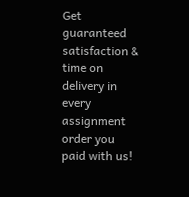Get guaranteed satisfaction & time on delivery in every assignment order you paid with us!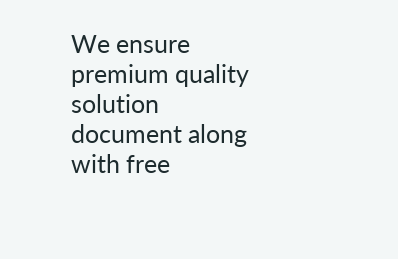We ensure premium quality solution document along with free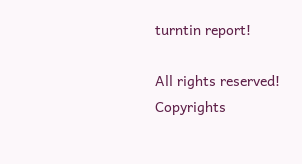turntin report!

All rights reserved! Copyrights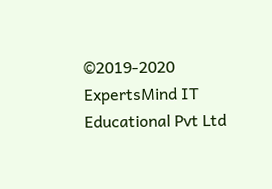©2019-2020 ExpertsMind IT Educational Pvt Ltd